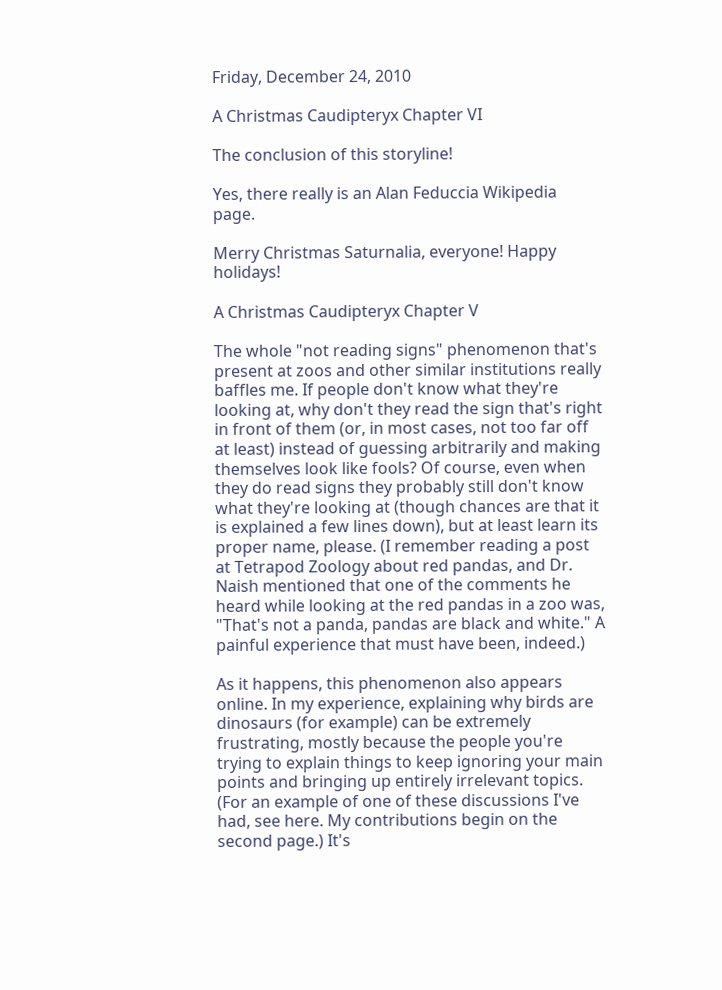Friday, December 24, 2010

A Christmas Caudipteryx Chapter VI

The conclusion of this storyline!

Yes, there really is an Alan Feduccia Wikipedia page.

Merry Christmas Saturnalia, everyone! Happy holidays!

A Christmas Caudipteryx Chapter V

The whole "not reading signs" phenomenon that's present at zoos and other similar institutions really baffles me. If people don't know what they're looking at, why don't they read the sign that's right in front of them (or, in most cases, not too far off at least) instead of guessing arbitrarily and making themselves look like fools? Of course, even when they do read signs they probably still don't know what they're looking at (though chances are that it is explained a few lines down), but at least learn its proper name, please. (I remember reading a post at Tetrapod Zoology about red pandas, and Dr. Naish mentioned that one of the comments he heard while looking at the red pandas in a zoo was, "That's not a panda, pandas are black and white." A painful experience that must have been, indeed.)

As it happens, this phenomenon also appears online. In my experience, explaining why birds are dinosaurs (for example) can be extremely frustrating, mostly because the people you're trying to explain things to keep ignoring your main points and bringing up entirely irrelevant topics. (For an example of one of these discussions I've had, see here. My contributions begin on the second page.) It's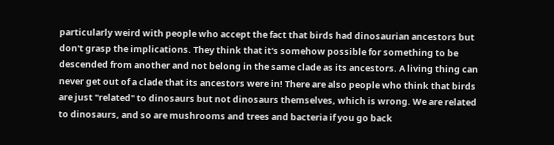particularly weird with people who accept the fact that birds had dinosaurian ancestors but don't grasp the implications. They think that it's somehow possible for something to be descended from another and not belong in the same clade as its ancestors. A living thing can never get out of a clade that its ancestors were in! There are also people who think that birds are just "related" to dinosaurs but not dinosaurs themselves, which is wrong. We are related to dinosaurs, and so are mushrooms and trees and bacteria if you go back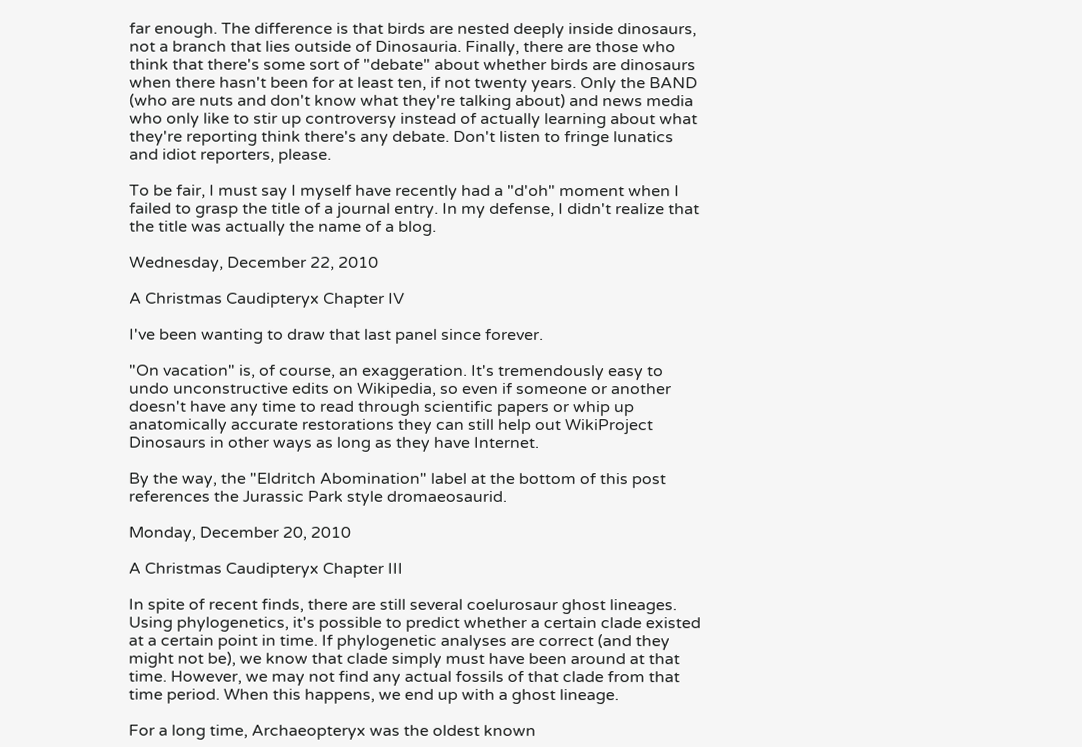far enough. The difference is that birds are nested deeply inside dinosaurs, not a branch that lies outside of Dinosauria. Finally, there are those who think that there's some sort of "debate" about whether birds are dinosaurs when there hasn't been for at least ten, if not twenty years. Only the BAND (who are nuts and don't know what they're talking about) and news media who only like to stir up controversy instead of actually learning about what they're reporting think there's any debate. Don't listen to fringe lunatics and idiot reporters, please.

To be fair, I must say I myself have recently had a "d'oh" moment when I failed to grasp the title of a journal entry. In my defense, I didn't realize that the title was actually the name of a blog.

Wednesday, December 22, 2010

A Christmas Caudipteryx Chapter IV

I've been wanting to draw that last panel since forever.

"On vacation" is, of course, an exaggeration. It's tremendously easy to undo unconstructive edits on Wikipedia, so even if someone or another doesn't have any time to read through scientific papers or whip up anatomically accurate restorations they can still help out WikiProject Dinosaurs in other ways as long as they have Internet.

By the way, the "Eldritch Abomination" label at the bottom of this post references the Jurassic Park style dromaeosaurid.

Monday, December 20, 2010

A Christmas Caudipteryx Chapter III

In spite of recent finds, there are still several coelurosaur ghost lineages. Using phylogenetics, it's possible to predict whether a certain clade existed at a certain point in time. If phylogenetic analyses are correct (and they might not be), we know that clade simply must have been around at that time. However, we may not find any actual fossils of that clade from that time period. When this happens, we end up with a ghost lineage.

For a long time, Archaeopteryx was the oldest known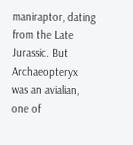maniraptor, dating from the Late Jurassic. But Archaeopteryx was an avialian, one of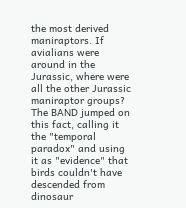the most derived maniraptors. If avialians were around in the Jurassic, where were all the other Jurassic maniraptor groups? The BAND jumped on this fact, calling it the "temporal paradox" and using it as "evidence" that birds couldn't have descended from dinosaur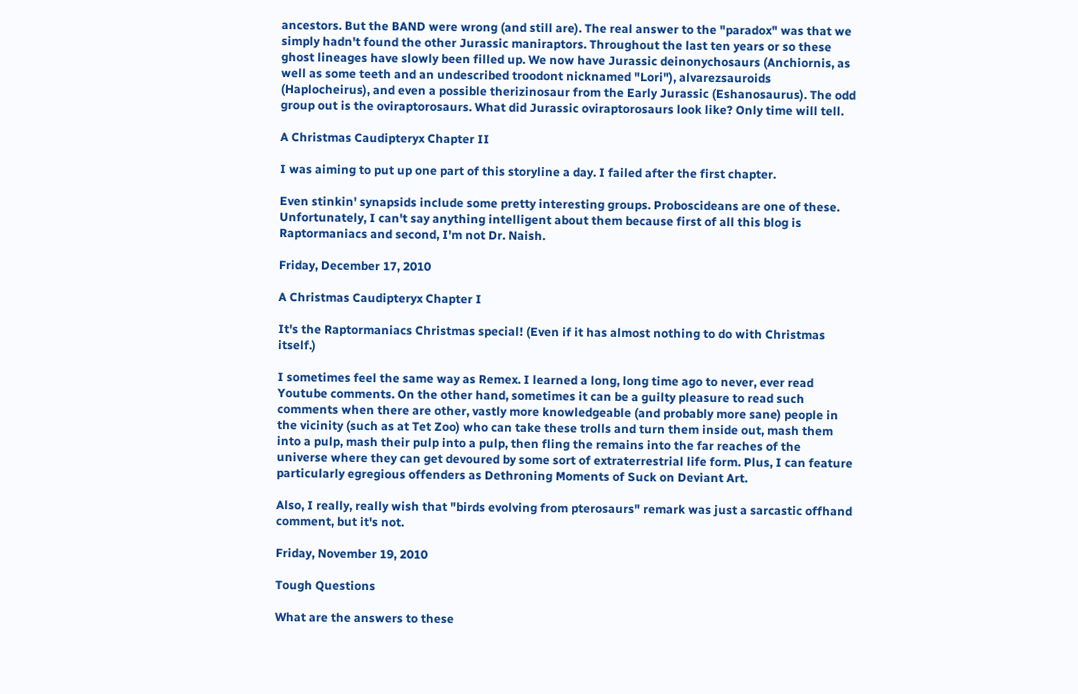ancestors. But the BAND were wrong (and still are). The real answer to the "paradox" was that we simply hadn't found the other Jurassic maniraptors. Throughout the last ten years or so these ghost lineages have slowly been filled up. We now have Jurassic deinonychosaurs (Anchiornis, as well as some teeth and an undescribed troodont nicknamed "Lori"), alvarezsauroids (Haplocheirus), and even a possible therizinosaur from the Early Jurassic (Eshanosaurus). The odd group out is the oviraptorosaurs. What did Jurassic oviraptorosaurs look like? Only time will tell.

A Christmas Caudipteryx Chapter II

I was aiming to put up one part of this storyline a day. I failed after the first chapter.

Even stinkin' synapsids include some pretty interesting groups. Proboscideans are one of these. Unfortunately, I can't say anything intelligent about them because first of all this blog is Raptormaniacs and second, I'm not Dr. Naish.

Friday, December 17, 2010

A Christmas Caudipteryx Chapter I

It's the Raptormaniacs Christmas special! (Even if it has almost nothing to do with Christmas itself.)

I sometimes feel the same way as Remex. I learned a long, long time ago to never, ever read Youtube comments. On the other hand, sometimes it can be a guilty pleasure to read such comments when there are other, vastly more knowledgeable (and probably more sane) people in the vicinity (such as at Tet Zoo) who can take these trolls and turn them inside out, mash them into a pulp, mash their pulp into a pulp, then fling the remains into the far reaches of the universe where they can get devoured by some sort of extraterrestrial life form. Plus, I can feature particularly egregious offenders as Dethroning Moments of Suck on Deviant Art.

Also, I really, really wish that "birds evolving from pterosaurs" remark was just a sarcastic offhand comment, but it's not.

Friday, November 19, 2010

Tough Questions

What are the answers to these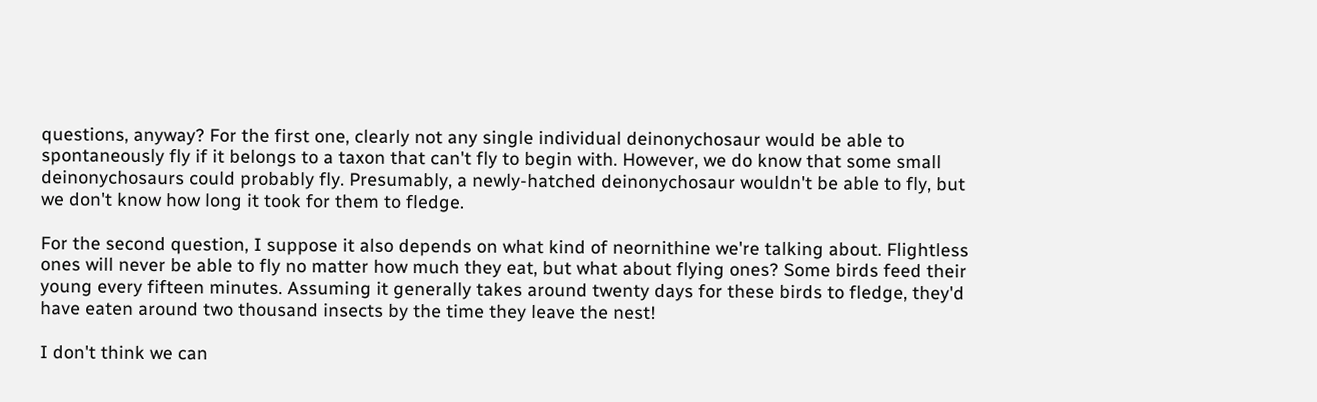questions, anyway? For the first one, clearly not any single individual deinonychosaur would be able to spontaneously fly if it belongs to a taxon that can't fly to begin with. However, we do know that some small deinonychosaurs could probably fly. Presumably, a newly-hatched deinonychosaur wouldn't be able to fly, but we don't know how long it took for them to fledge.

For the second question, I suppose it also depends on what kind of neornithine we're talking about. Flightless ones will never be able to fly no matter how much they eat, but what about flying ones? Some birds feed their young every fifteen minutes. Assuming it generally takes around twenty days for these birds to fledge, they'd have eaten around two thousand insects by the time they leave the nest!

I don't think we can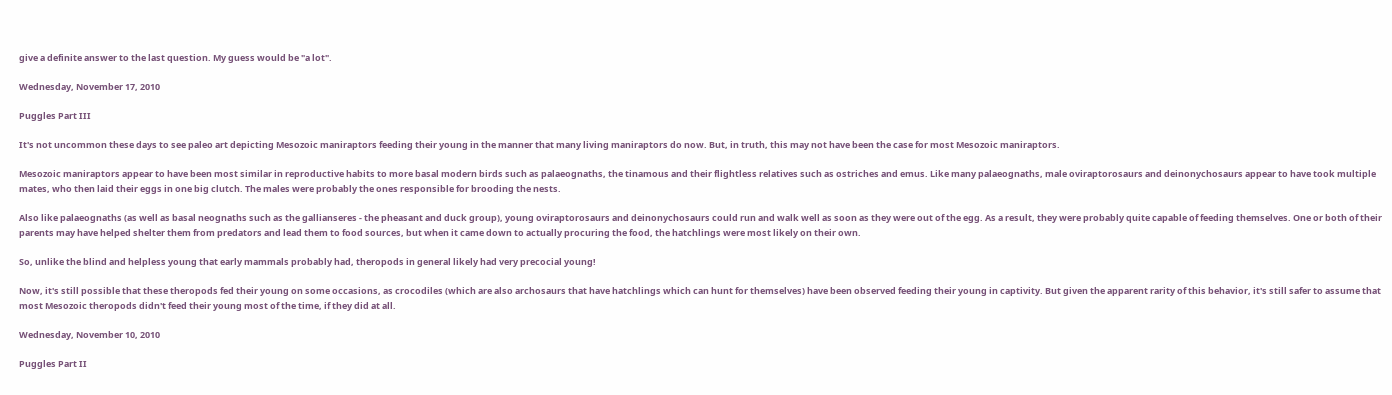give a definite answer to the last question. My guess would be "a lot".

Wednesday, November 17, 2010

Puggles Part III

It's not uncommon these days to see paleo art depicting Mesozoic maniraptors feeding their young in the manner that many living maniraptors do now. But, in truth, this may not have been the case for most Mesozoic maniraptors.

Mesozoic maniraptors appear to have been most similar in reproductive habits to more basal modern birds such as palaeognaths, the tinamous and their flightless relatives such as ostriches and emus. Like many palaeognaths, male oviraptorosaurs and deinonychosaurs appear to have took multiple mates, who then laid their eggs in one big clutch. The males were probably the ones responsible for brooding the nests.

Also like palaeognaths (as well as basal neognaths such as the gallianseres - the pheasant and duck group), young oviraptorosaurs and deinonychosaurs could run and walk well as soon as they were out of the egg. As a result, they were probably quite capable of feeding themselves. One or both of their parents may have helped shelter them from predators and lead them to food sources, but when it came down to actually procuring the food, the hatchlings were most likely on their own.

So, unlike the blind and helpless young that early mammals probably had, theropods in general likely had very precocial young!

Now, it's still possible that these theropods fed their young on some occasions, as crocodiles (which are also archosaurs that have hatchlings which can hunt for themselves) have been observed feeding their young in captivity. But given the apparent rarity of this behavior, it's still safer to assume that most Mesozoic theropods didn't feed their young most of the time, if they did at all.

Wednesday, November 10, 2010

Puggles Part II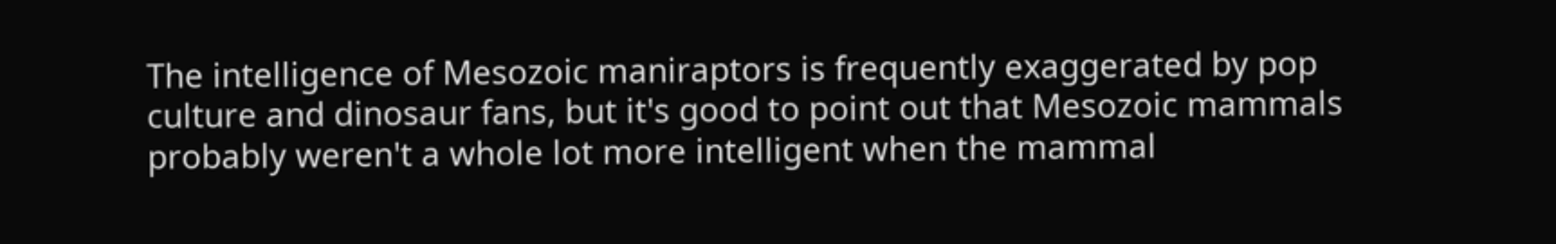The intelligence of Mesozoic maniraptors is frequently exaggerated by pop culture and dinosaur fans, but it's good to point out that Mesozoic mammals probably weren't a whole lot more intelligent when the mammal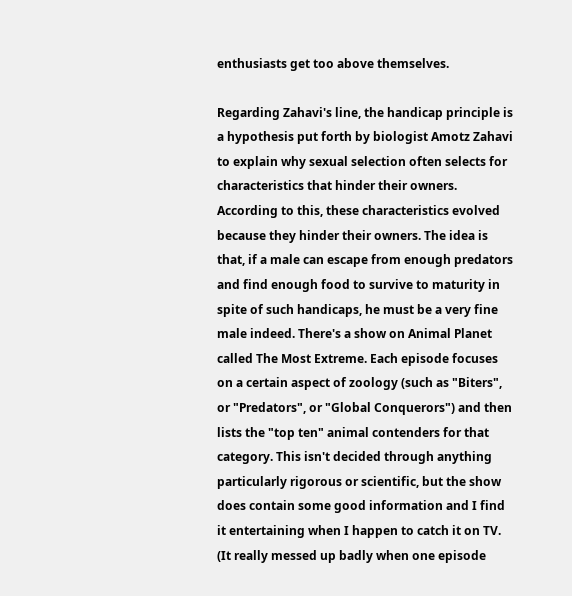enthusiasts get too above themselves.

Regarding Zahavi's line, the handicap principle is a hypothesis put forth by biologist Amotz Zahavi to explain why sexual selection often selects for characteristics that hinder their owners. According to this, these characteristics evolved because they hinder their owners. The idea is that, if a male can escape from enough predators and find enough food to survive to maturity in spite of such handicaps, he must be a very fine male indeed. There's a show on Animal Planet called The Most Extreme. Each episode focuses on a certain aspect of zoology (such as "Biters", or "Predators", or "Global Conquerors") and then lists the "top ten" animal contenders for that category. This isn't decided through anything particularly rigorous or scientific, but the show does contain some good information and I find it entertaining when I happen to catch it on TV. (It really messed up badly when one episode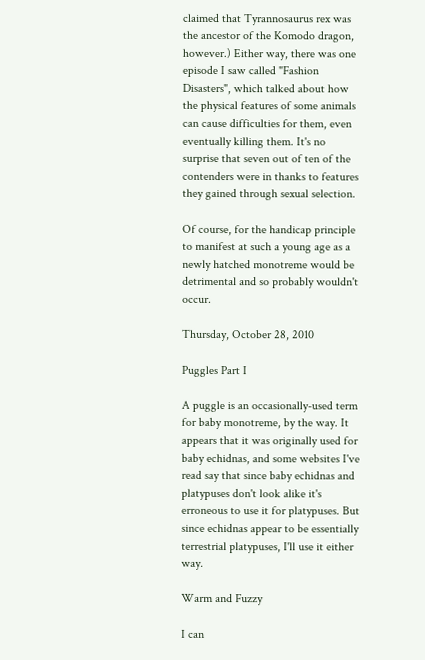claimed that Tyrannosaurus rex was the ancestor of the Komodo dragon, however.) Either way, there was one episode I saw called "Fashion Disasters", which talked about how the physical features of some animals can cause difficulties for them, even eventually killing them. It's no surprise that seven out of ten of the contenders were in thanks to features they gained through sexual selection.

Of course, for the handicap principle to manifest at such a young age as a newly hatched monotreme would be detrimental and so probably wouldn't occur.

Thursday, October 28, 2010

Puggles Part I

A puggle is an occasionally-used term for baby monotreme, by the way. It appears that it was originally used for baby echidnas, and some websites I've read say that since baby echidnas and platypuses don't look alike it's erroneous to use it for platypuses. But since echidnas appear to be essentially terrestrial platypuses, I'll use it either way.

Warm and Fuzzy

I can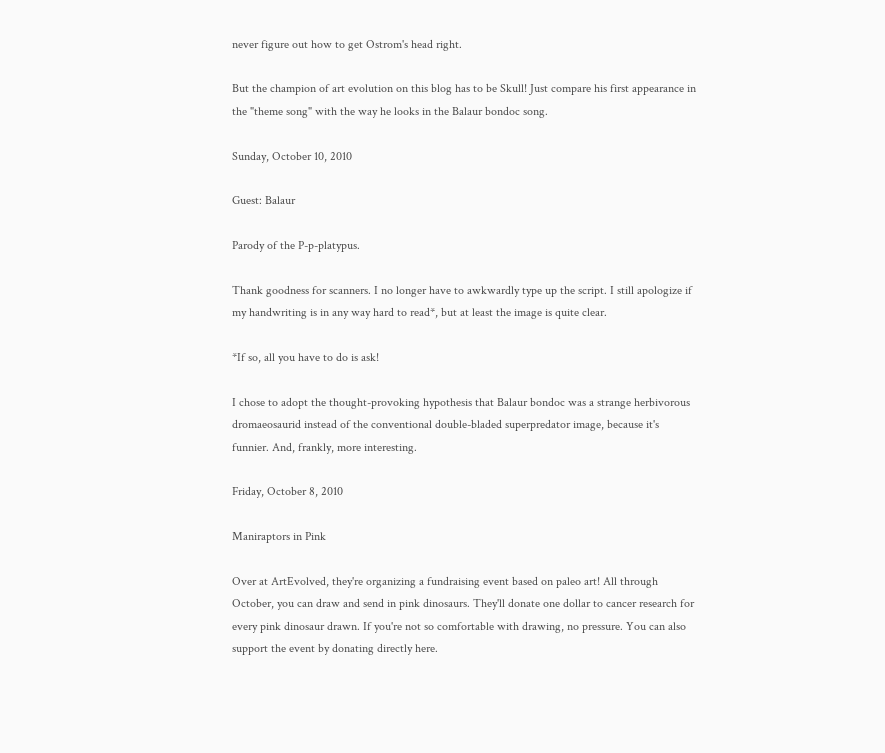never figure out how to get Ostrom's head right.

But the champion of art evolution on this blog has to be Skull! Just compare his first appearance in the "theme song" with the way he looks in the Balaur bondoc song.

Sunday, October 10, 2010

Guest: Balaur

Parody of the P-p-platypus.

Thank goodness for scanners. I no longer have to awkwardly type up the script. I still apologize if my handwriting is in any way hard to read*, but at least the image is quite clear.

*If so, all you have to do is ask!

I chose to adopt the thought-provoking hypothesis that Balaur bondoc was a strange herbivorous dromaeosaurid instead of the conventional double-bladed superpredator image, because it's funnier. And, frankly, more interesting.

Friday, October 8, 2010

Maniraptors in Pink

Over at ArtEvolved, they're organizing a fundraising event based on paleo art! All through October, you can draw and send in pink dinosaurs. They'll donate one dollar to cancer research for every pink dinosaur drawn. If you're not so comfortable with drawing, no pressure. You can also support the event by donating directly here.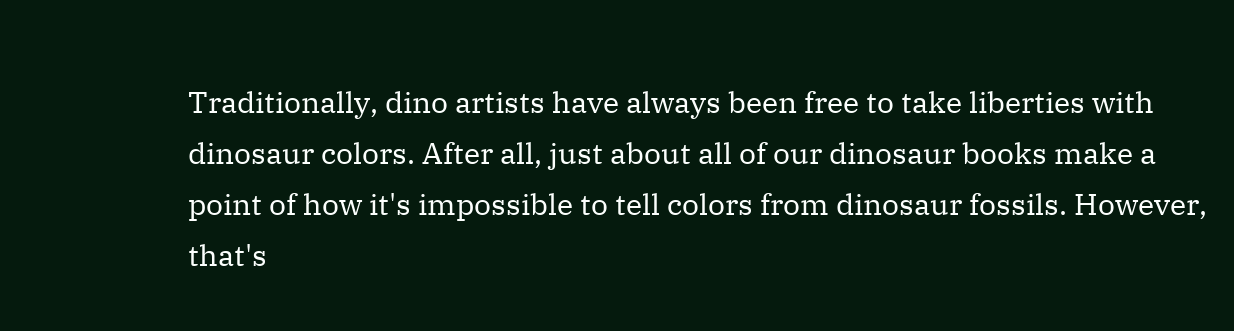Traditionally, dino artists have always been free to take liberties with dinosaur colors. After all, just about all of our dinosaur books make a point of how it's impossible to tell colors from dinosaur fossils. However, that's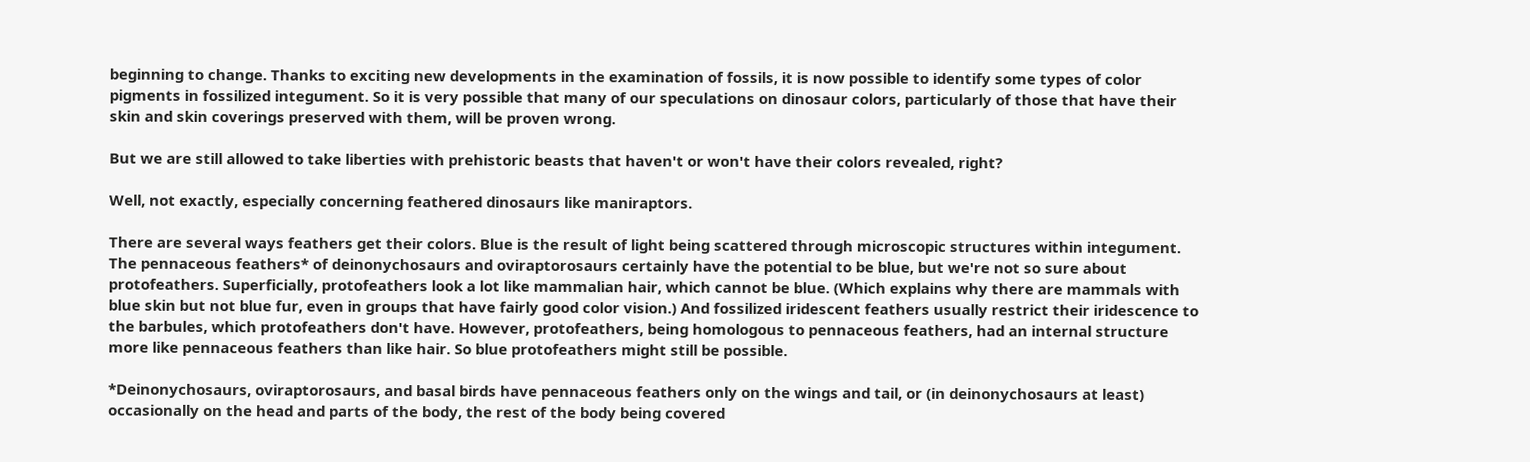beginning to change. Thanks to exciting new developments in the examination of fossils, it is now possible to identify some types of color pigments in fossilized integument. So it is very possible that many of our speculations on dinosaur colors, particularly of those that have their skin and skin coverings preserved with them, will be proven wrong.

But we are still allowed to take liberties with prehistoric beasts that haven't or won't have their colors revealed, right?

Well, not exactly, especially concerning feathered dinosaurs like maniraptors.

There are several ways feathers get their colors. Blue is the result of light being scattered through microscopic structures within integument. The pennaceous feathers* of deinonychosaurs and oviraptorosaurs certainly have the potential to be blue, but we're not so sure about protofeathers. Superficially, protofeathers look a lot like mammalian hair, which cannot be blue. (Which explains why there are mammals with blue skin but not blue fur, even in groups that have fairly good color vision.) And fossilized iridescent feathers usually restrict their iridescence to the barbules, which protofeathers don't have. However, protofeathers, being homologous to pennaceous feathers, had an internal structure more like pennaceous feathers than like hair. So blue protofeathers might still be possible.

*Deinonychosaurs, oviraptorosaurs, and basal birds have pennaceous feathers only on the wings and tail, or (in deinonychosaurs at least) occasionally on the head and parts of the body, the rest of the body being covered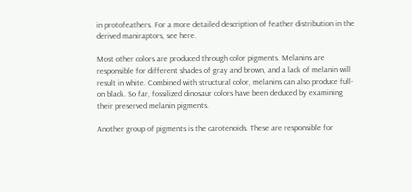in protofeathers. For a more detailed description of feather distribution in the derived maniraptors, see here.

Most other colors are produced through color pigments. Melanins are responsible for different shades of gray and brown, and a lack of melanin will result in white. Combined with structural color, melanins can also produce full-on black. So far, fossilized dinosaur colors have been deduced by examining their preserved melanin pigments.

Another group of pigments is the carotenoids. These are responsible for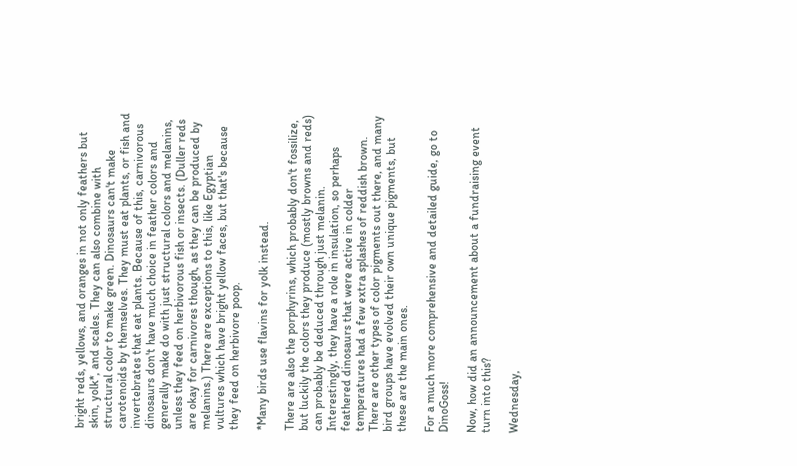bright reds, yellows, and oranges in not only feathers but skin, yolk*, and scales. They can also combine with structural color to make green. Dinosaurs can't make carotenoids by themselves. They must eat plants, or fish and invertebrates that eat plants. Because of this, carnivorous dinosaurs don't have much choice in feather colors and generally make do with just structural colors and melanins, unless they feed on herbivorous fish or insects. (Duller reds are okay for carnivores though, as they can be produced by melanins.) There are exceptions to this, like Egyptian vultures which have bright yellow faces, but that's because they feed on herbivore poop.

*Many birds use flavins for yolk instead.

There are also the porphyrins, which probably don't fossilize, but luckily the colors they produce (mostly browns and reds) can probably be deduced through just melanin. Interestingly, they have a role in insulation, so perhaps feathered dinosaurs that were active in colder temperatures had a few extra splashes of reddish brown. There are other types of color pigments out there, and many bird groups have evolved their own unique pigments, but these are the main ones.

For a much more comprehensive and detailed guide, go to DinoGoss!

Now, how did an announcement about a fundraising event turn into this?

Wednesday,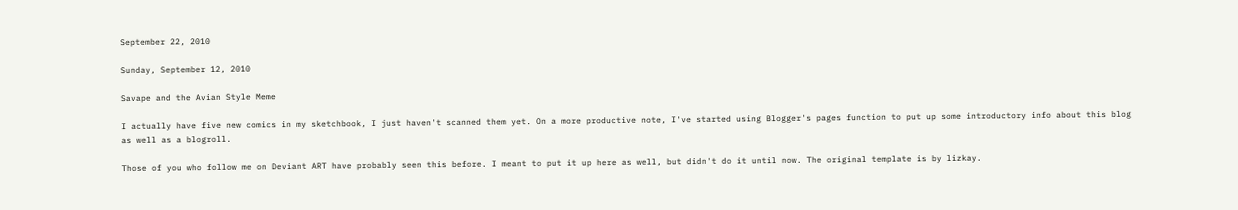September 22, 2010

Sunday, September 12, 2010

Savape and the Avian Style Meme

I actually have five new comics in my sketchbook, I just haven't scanned them yet. On a more productive note, I've started using Blogger's pages function to put up some introductory info about this blog as well as a blogroll.

Those of you who follow me on Deviant ART have probably seen this before. I meant to put it up here as well, but didn't do it until now. The original template is by lizkay.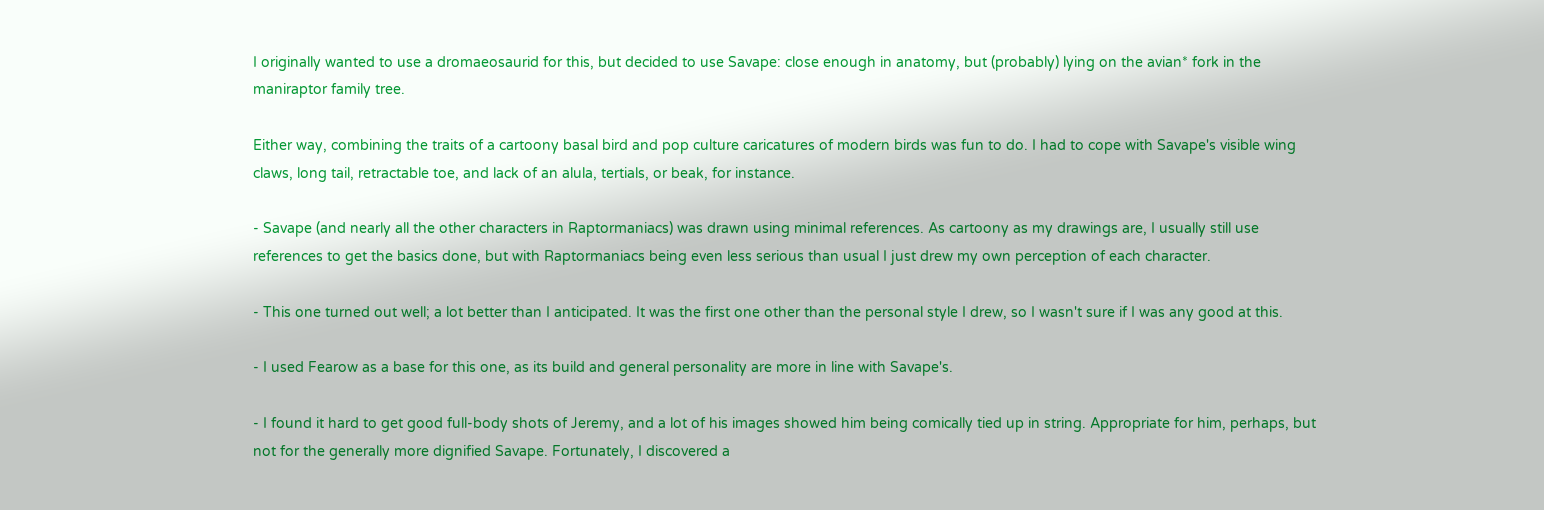I originally wanted to use a dromaeosaurid for this, but decided to use Savape: close enough in anatomy, but (probably) lying on the avian* fork in the maniraptor family tree.

Either way, combining the traits of a cartoony basal bird and pop culture caricatures of modern birds was fun to do. I had to cope with Savape's visible wing claws, long tail, retractable toe, and lack of an alula, tertials, or beak, for instance.

- Savape (and nearly all the other characters in Raptormaniacs) was drawn using minimal references. As cartoony as my drawings are, I usually still use references to get the basics done, but with Raptormaniacs being even less serious than usual I just drew my own perception of each character.

- This one turned out well; a lot better than I anticipated. It was the first one other than the personal style I drew, so I wasn't sure if I was any good at this.

- I used Fearow as a base for this one, as its build and general personality are more in line with Savape's.

- I found it hard to get good full-body shots of Jeremy, and a lot of his images showed him being comically tied up in string. Appropriate for him, perhaps, but not for the generally more dignified Savape. Fortunately, I discovered a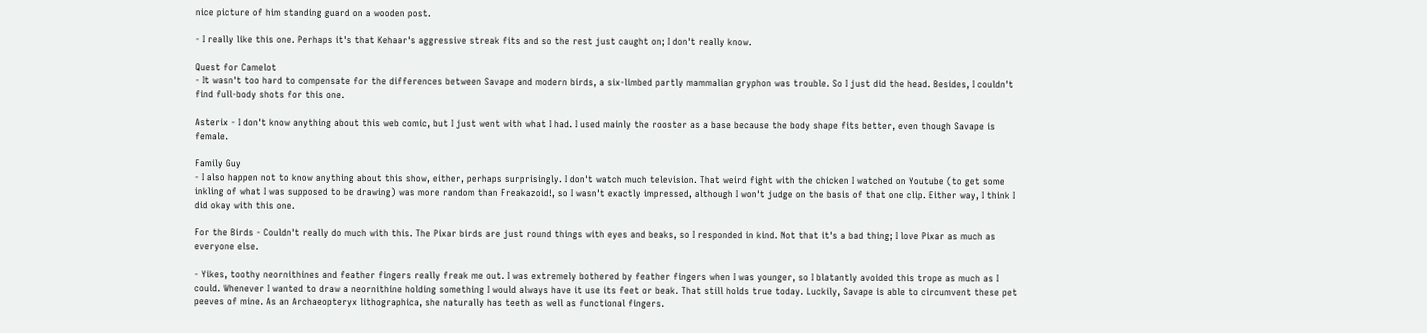nice picture of him standing guard on a wooden post.

- I really like this one. Perhaps it's that Kehaar's aggressive streak fits and so the rest just caught on; I don't really know.

Quest for Camelot
- It wasn't too hard to compensate for the differences between Savape and modern birds, a six-limbed partly mammalian gryphon was trouble. So I just did the head. Besides, I couldn't find full-body shots for this one.

Asterix - I don't know anything about this web comic, but I just went with what I had. I used mainly the rooster as a base because the body shape fits better, even though Savape is female.

Family Guy
- I also happen not to know anything about this show, either, perhaps surprisingly. I don't watch much television. That weird fight with the chicken I watched on Youtube (to get some inkling of what I was supposed to be drawing) was more random than Freakazoid!, so I wasn't exactly impressed, although I won't judge on the basis of that one clip. Either way, I think I did okay with this one.

For the Birds - Couldn't really do much with this. The Pixar birds are just round things with eyes and beaks, so I responded in kind. Not that it's a bad thing; I love Pixar as much as everyone else.

- Yikes, toothy neornithines and feather fingers really freak me out. I was extremely bothered by feather fingers when I was younger, so I blatantly avoided this trope as much as I could. Whenever I wanted to draw a neornithine holding something I would always have it use its feet or beak. That still holds true today. Luckily, Savape is able to circumvent these pet peeves of mine. As an Archaeopteryx lithographica, she naturally has teeth as well as functional fingers.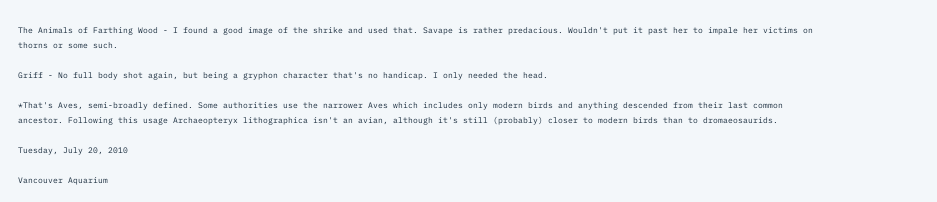The Animals of Farthing Wood - I found a good image of the shrike and used that. Savape is rather predacious. Wouldn't put it past her to impale her victims on thorns or some such.

Griff - No full body shot again, but being a gryphon character that's no handicap. I only needed the head.

*That's Aves, semi-broadly defined. Some authorities use the narrower Aves which includes only modern birds and anything descended from their last common ancestor. Following this usage Archaeopteryx lithographica isn't an avian, although it's still (probably) closer to modern birds than to dromaeosaurids.

Tuesday, July 20, 2010

Vancouver Aquarium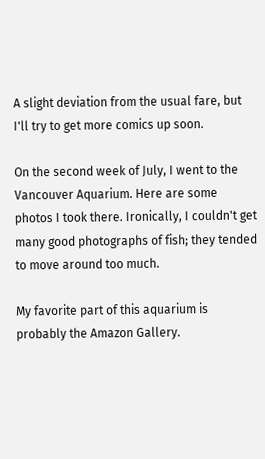A slight deviation from the usual fare, but I'll try to get more comics up soon.

On the second week of July, I went to the Vancouver Aquarium. Here are some photos I took there. Ironically, I couldn't get many good photographs of fish; they tended to move around too much.

My favorite part of this aquarium is probably the Amazon Gallery.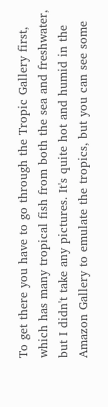To get there you have to go through the Tropic Gallery first, which has many tropical fish from both the sea and freshwater, but I didn't take any pictures. It's quite hot and humid in the Amazon Gallery to emulate the tropics, but you can see some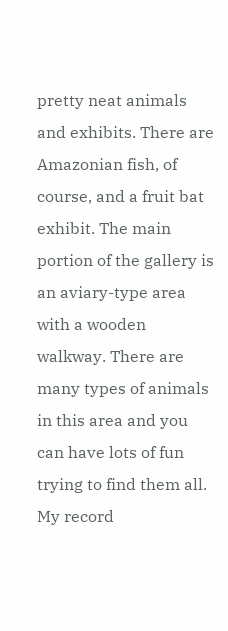pretty neat animals and exhibits. There are Amazonian fish, of course, and a fruit bat exhibit. The main portion of the gallery is an aviary-type area with a wooden walkway. There are many types of animals in this area and you can have lots of fun trying to find them all. My record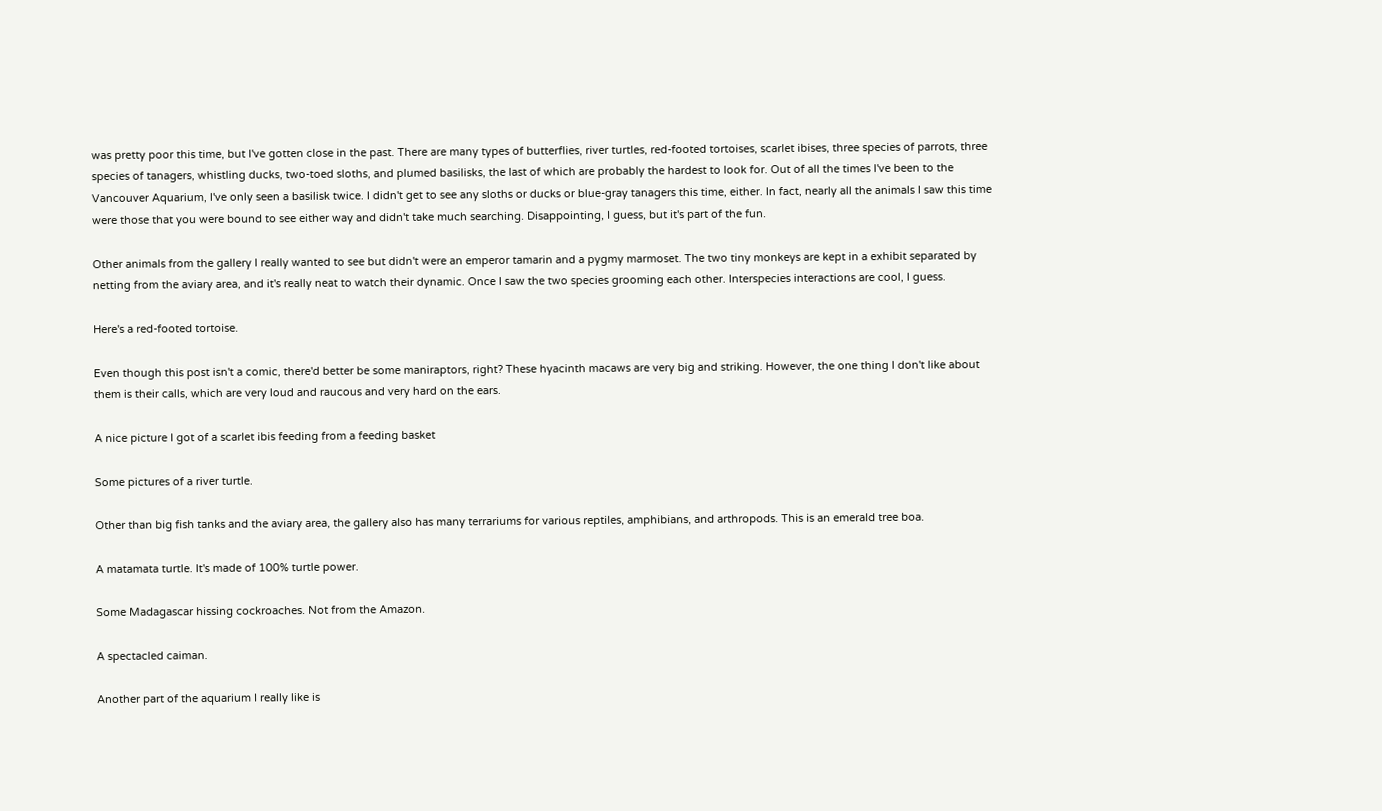was pretty poor this time, but I've gotten close in the past. There are many types of butterflies, river turtles, red-footed tortoises, scarlet ibises, three species of parrots, three species of tanagers, whistling ducks, two-toed sloths, and plumed basilisks, the last of which are probably the hardest to look for. Out of all the times I've been to the Vancouver Aquarium, I've only seen a basilisk twice. I didn't get to see any sloths or ducks or blue-gray tanagers this time, either. In fact, nearly all the animals I saw this time were those that you were bound to see either way and didn't take much searching. Disappointing, I guess, but it's part of the fun.

Other animals from the gallery I really wanted to see but didn't were an emperor tamarin and a pygmy marmoset. The two tiny monkeys are kept in a exhibit separated by netting from the aviary area, and it's really neat to watch their dynamic. Once I saw the two species grooming each other. Interspecies interactions are cool, I guess.

Here's a red-footed tortoise.

Even though this post isn't a comic, there'd better be some maniraptors, right? These hyacinth macaws are very big and striking. However, the one thing I don't like about them is their calls, which are very loud and raucous and very hard on the ears.

A nice picture I got of a scarlet ibis feeding from a feeding basket

Some pictures of a river turtle.

Other than big fish tanks and the aviary area, the gallery also has many terrariums for various reptiles, amphibians, and arthropods. This is an emerald tree boa.

A matamata turtle. It's made of 100% turtle power.

Some Madagascar hissing cockroaches. Not from the Amazon.

A spectacled caiman.

Another part of the aquarium I really like is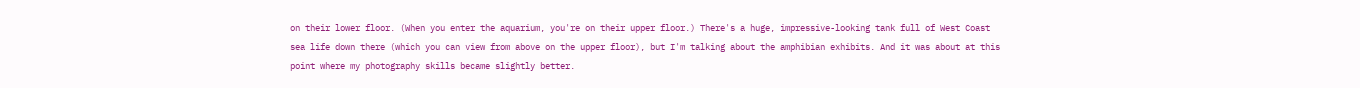on their lower floor. (When you enter the aquarium, you're on their upper floor.) There's a huge, impressive-looking tank full of West Coast sea life down there (which you can view from above on the upper floor), but I'm talking about the amphibian exhibits. And it was about at this point where my photography skills became slightly better.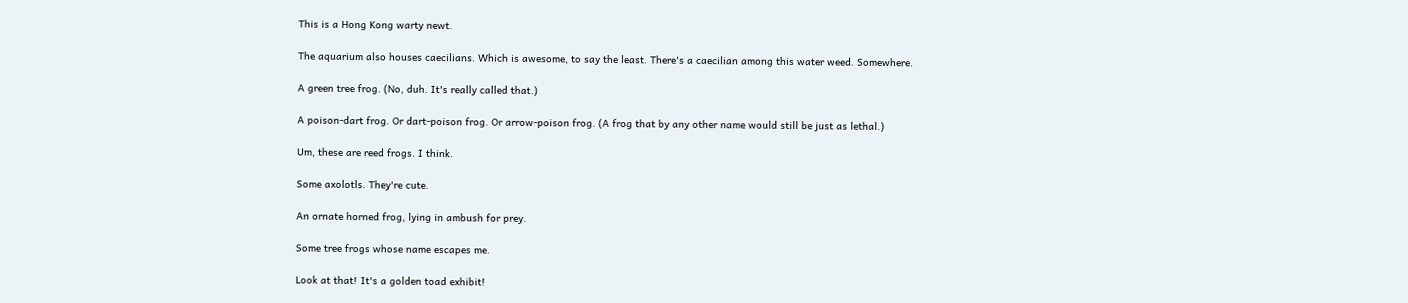This is a Hong Kong warty newt.

The aquarium also houses caecilians. Which is awesome, to say the least. There's a caecilian among this water weed. Somewhere.

A green tree frog. (No, duh. It's really called that.)

A poison-dart frog. Or dart-poison frog. Or arrow-poison frog. (A frog that by any other name would still be just as lethal.)

Um, these are reed frogs. I think.

Some axolotls. They're cute.

An ornate horned frog, lying in ambush for prey.

Some tree frogs whose name escapes me.

Look at that! It's a golden toad exhibit!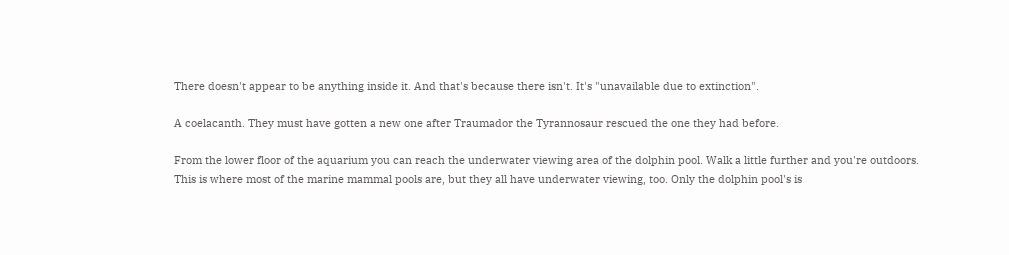There doesn't appear to be anything inside it. And that's because there isn't. It's "unavailable due to extinction".

A coelacanth. They must have gotten a new one after Traumador the Tyrannosaur rescued the one they had before.

From the lower floor of the aquarium you can reach the underwater viewing area of the dolphin pool. Walk a little further and you're outdoors. This is where most of the marine mammal pools are, but they all have underwater viewing, too. Only the dolphin pool's is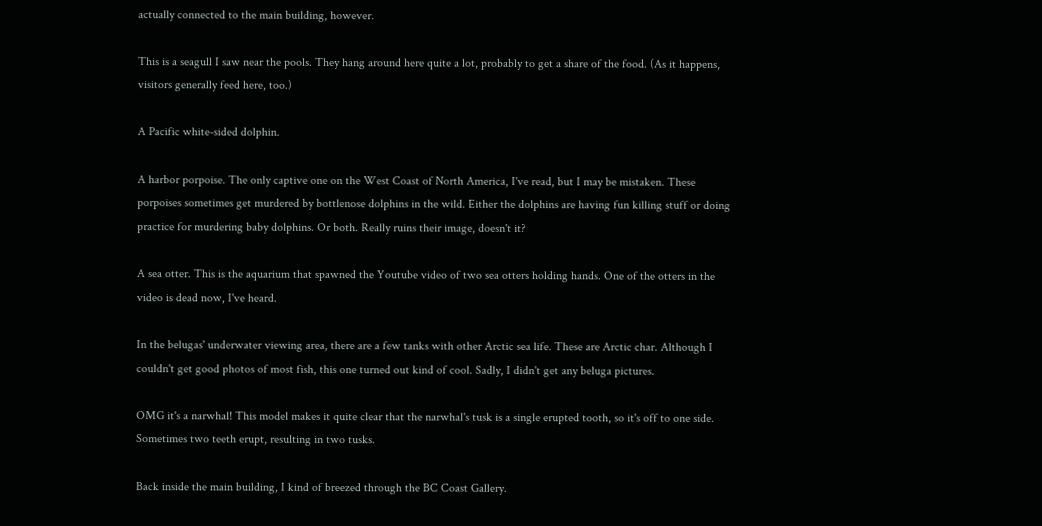actually connected to the main building, however.

This is a seagull I saw near the pools. They hang around here quite a lot, probably to get a share of the food. (As it happens, visitors generally feed here, too.)

A Pacific white-sided dolphin.

A harbor porpoise. The only captive one on the West Coast of North America, I've read, but I may be mistaken. These porpoises sometimes get murdered by bottlenose dolphins in the wild. Either the dolphins are having fun killing stuff or doing practice for murdering baby dolphins. Or both. Really ruins their image, doesn't it?

A sea otter. This is the aquarium that spawned the Youtube video of two sea otters holding hands. One of the otters in the video is dead now, I've heard.

In the belugas' underwater viewing area, there are a few tanks with other Arctic sea life. These are Arctic char. Although I couldn't get good photos of most fish, this one turned out kind of cool. Sadly, I didn't get any beluga pictures.

OMG it's a narwhal! This model makes it quite clear that the narwhal's tusk is a single erupted tooth, so it's off to one side. Sometimes two teeth erupt, resulting in two tusks.

Back inside the main building, I kind of breezed through the BC Coast Gallery.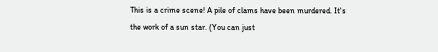This is a crime scene! A pile of clams have been murdered. It's the work of a sun star. (You can just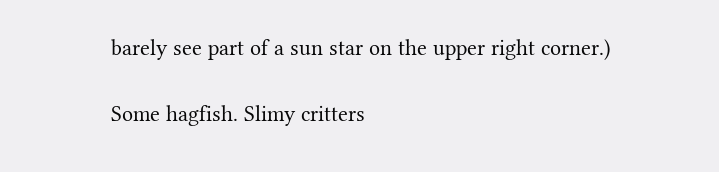barely see part of a sun star on the upper right corner.)

Some hagfish. Slimy critters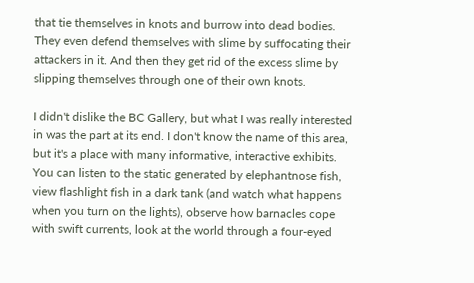that tie themselves in knots and burrow into dead bodies. They even defend themselves with slime by suffocating their attackers in it. And then they get rid of the excess slime by slipping themselves through one of their own knots.

I didn't dislike the BC Gallery, but what I was really interested in was the part at its end. I don't know the name of this area, but it's a place with many informative, interactive exhibits. You can listen to the static generated by elephantnose fish, view flashlight fish in a dark tank (and watch what happens when you turn on the lights), observe how barnacles cope with swift currents, look at the world through a four-eyed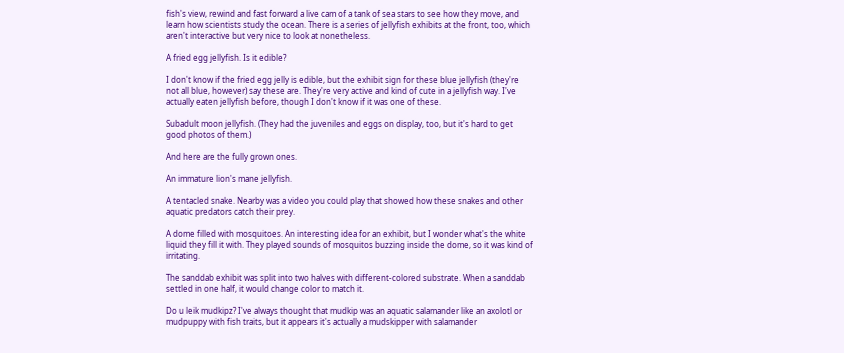fish's view, rewind and fast forward a live cam of a tank of sea stars to see how they move, and learn how scientists study the ocean. There is a series of jellyfish exhibits at the front, too, which aren't interactive but very nice to look at nonetheless.

A fried egg jellyfish. Is it edible?

I don't know if the fried egg jelly is edible, but the exhibit sign for these blue jellyfish (they're not all blue, however) say these are. They're very active and kind of cute in a jellyfish way. I've actually eaten jellyfish before, though I don't know if it was one of these.

Subadult moon jellyfish. (They had the juveniles and eggs on display, too, but it's hard to get good photos of them.)

And here are the fully grown ones.

An immature lion's mane jellyfish.

A tentacled snake. Nearby was a video you could play that showed how these snakes and other aquatic predators catch their prey.

A dome filled with mosquitoes. An interesting idea for an exhibit, but I wonder what's the white liquid they fill it with. They played sounds of mosquitos buzzing inside the dome, so it was kind of irritating.

The sanddab exhibit was split into two halves with different-colored substrate. When a sanddab settled in one half, it would change color to match it.

Do u leik mudkipz? I've always thought that mudkip was an aquatic salamander like an axolotl or mudpuppy with fish traits, but it appears it's actually a mudskipper with salamander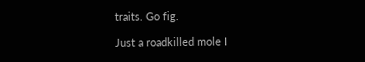traits. Go fig.

Just a roadkilled mole I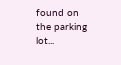found on the parking lot...